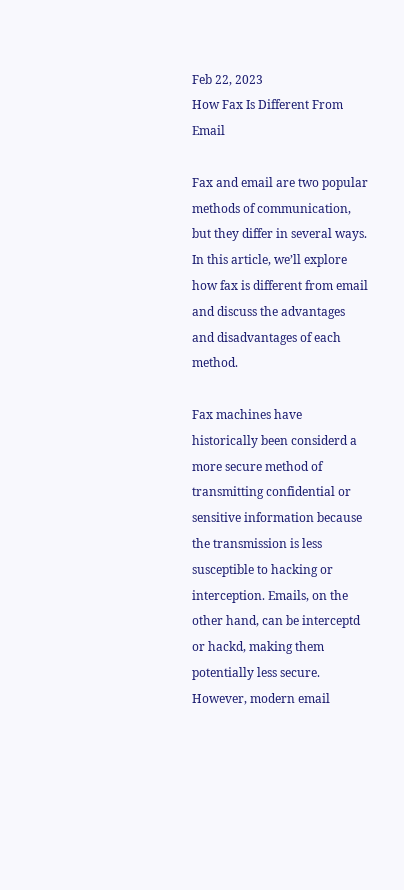Feb 22, 2023
How Fax Is Different From Email

Fax and email are two popular methods of communication, but they differ in several ways. In this article, we’ll explore how fax is different from email and discuss the advantages and disadvantages of each method.

Fax machines have historically been considerd a more secure method of transmitting confidential or sensitive information because the transmission is less susceptible to hacking or interception. Emails, on the other hand, can be interceptd or hackd, making them potentially less secure. However, modern email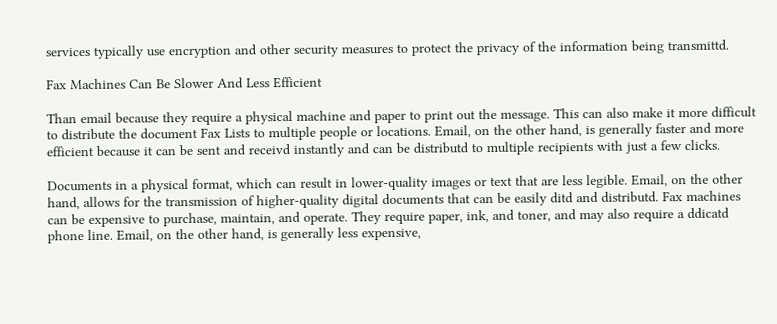services typically use encryption and other security measures to protect the privacy of the information being transmittd.

Fax Machines Can Be Slower And Less Efficient

Than email because they require a physical machine and paper to print out the message. This can also make it more difficult to distribute the document Fax Lists to multiple people or locations. Email, on the other hand, is generally faster and more efficient because it can be sent and receivd instantly and can be distributd to multiple recipients with just a few clicks.

Documents in a physical format, which can result in lower-quality images or text that are less legible. Email, on the other hand, allows for the transmission of higher-quality digital documents that can be easily ditd and distributd. Fax machines can be expensive to purchase, maintain, and operate. They require paper, ink, and toner, and may also require a ddicatd phone line. Email, on the other hand, is generally less expensive,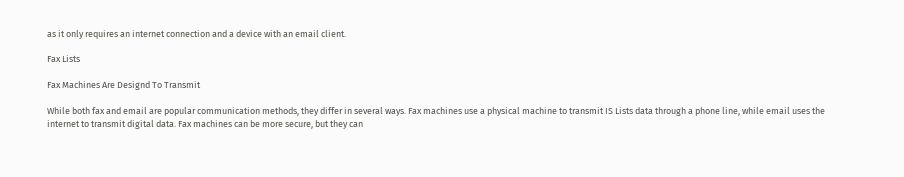as it only requires an internet connection and a device with an email client.

Fax Lists

Fax Machines Are Designd To Transmit

While both fax and email are popular communication methods, they differ in several ways. Fax machines use a physical machine to transmit IS Lists data through a phone line, while email uses the internet to transmit digital data. Fax machines can be more secure, but they can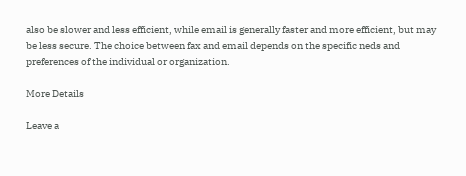also be slower and less efficient, while email is generally faster and more efficient, but may be less secure. The choice between fax and email depends on the specific neds and preferences of the individual or organization.

More Details

Leave a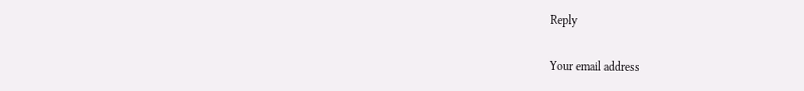Reply

Your email address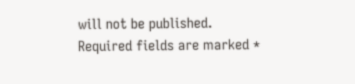will not be published. Required fields are marked *